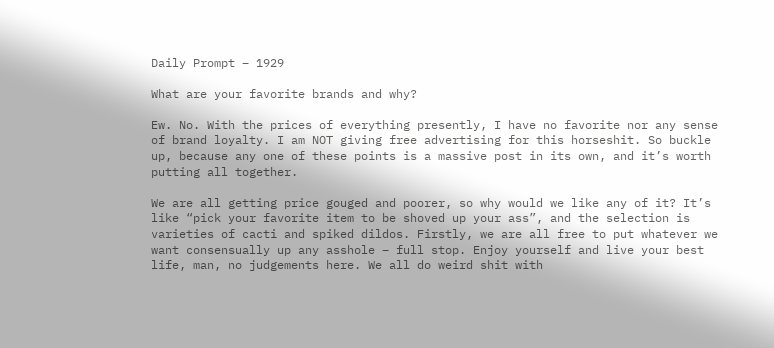Daily Prompt – 1929

What are your favorite brands and why?

Ew. No. With the prices of everything presently, I have no favorite nor any sense of brand loyalty. I am NOT giving free advertising for this horseshit. So buckle up, because any one of these points is a massive post in its own, and it’s worth putting all together.

We are all getting price gouged and poorer, so why would we like any of it? It’s like “pick your favorite item to be shoved up your ass”, and the selection is varieties of cacti and spiked dildos. Firstly, we are all free to put whatever we want consensually up any asshole – full stop. Enjoy yourself and live your best life, man, no judgements here. We all do weird shit with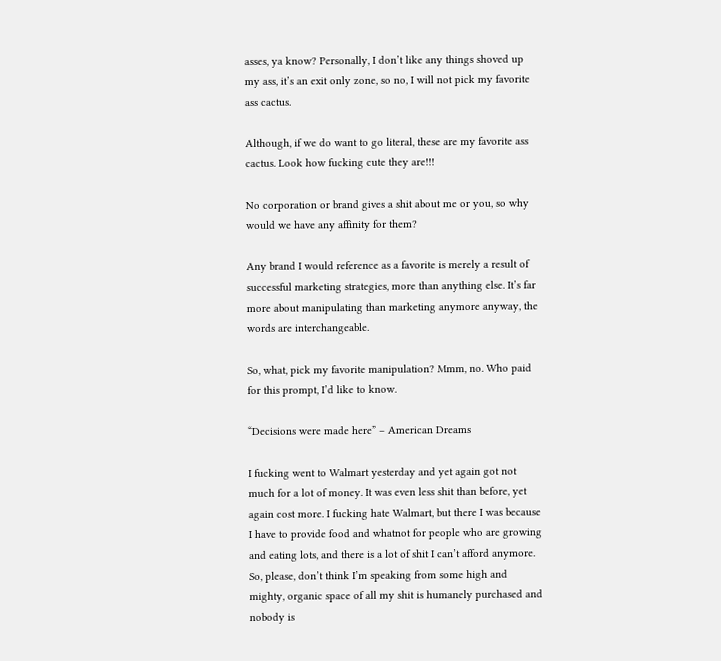asses, ya know? Personally, I don’t like any things shoved up my ass, it’s an exit only zone, so no, I will not pick my favorite ass cactus.

Although, if we do want to go literal, these are my favorite ass cactus. Look how fucking cute they are!!!

No corporation or brand gives a shit about me or you, so why would we have any affinity for them?

Any brand I would reference as a favorite is merely a result of successful marketing strategies, more than anything else. It’s far more about manipulating than marketing anymore anyway, the words are interchangeable.

So, what, pick my favorite manipulation? Mmm, no. Who paid for this prompt, I’d like to know.

“Decisions were made here” – American Dreams

I fucking went to Walmart yesterday and yet again got not much for a lot of money. It was even less shit than before, yet again cost more. I fucking hate Walmart, but there I was because I have to provide food and whatnot for people who are growing and eating lots, and there is a lot of shit I can’t afford anymore. So, please, don’t think I’m speaking from some high and mighty, organic space of all my shit is humanely purchased and nobody is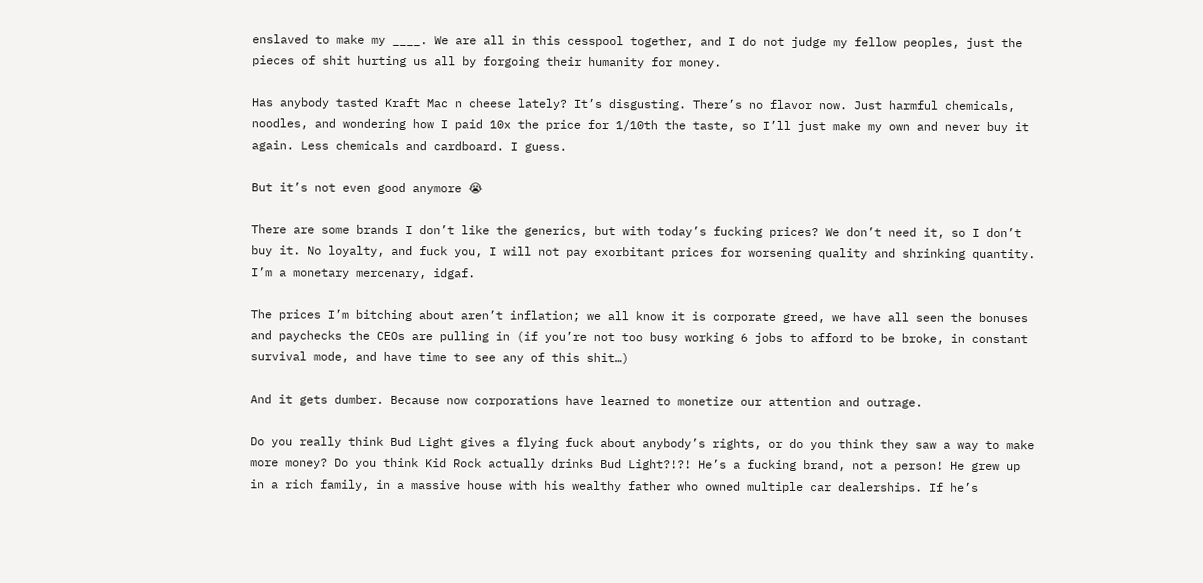enslaved to make my ____. We are all in this cesspool together, and I do not judge my fellow peoples, just the pieces of shit hurting us all by forgoing their humanity for money.

Has anybody tasted Kraft Mac n cheese lately? It’s disgusting. There’s no flavor now. Just harmful chemicals, noodles, and wondering how I paid 10x the price for 1/10th the taste, so I’ll just make my own and never buy it again. Less chemicals and cardboard. I guess.

But it’s not even good anymore 😭

There are some brands I don’t like the generics, but with today’s fucking prices? We don’t need it, so I don’t buy it. No loyalty, and fuck you, I will not pay exorbitant prices for worsening quality and shrinking quantity. I’m a monetary mercenary, idgaf.

The prices I’m bitching about aren’t inflation; we all know it is corporate greed, we have all seen the bonuses and paychecks the CEOs are pulling in (if you’re not too busy working 6 jobs to afford to be broke, in constant survival mode, and have time to see any of this shit…)

And it gets dumber. Because now corporations have learned to monetize our attention and outrage.

Do you really think Bud Light gives a flying fuck about anybody’s rights, or do you think they saw a way to make more money? Do you think Kid Rock actually drinks Bud Light?!?! He’s a fucking brand, not a person! He grew up in a rich family, in a massive house with his wealthy father who owned multiple car dealerships. If he’s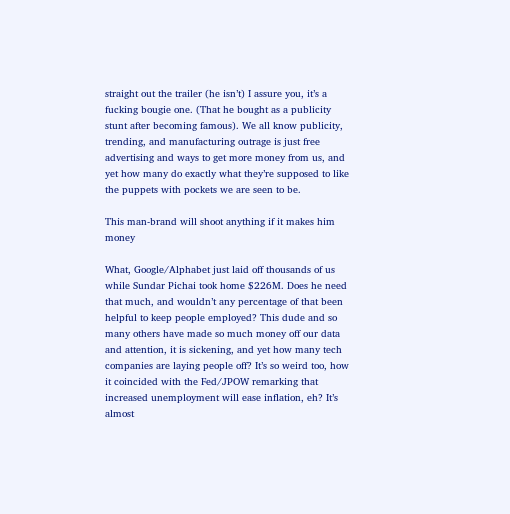straight out the trailer (he isn’t) I assure you, it’s a fucking bougie one. (That he bought as a publicity stunt after becoming famous). We all know publicity, trending, and manufacturing outrage is just free advertising and ways to get more money from us, and yet how many do exactly what they’re supposed to like the puppets with pockets we are seen to be.

This man-brand will shoot anything if it makes him money

What, Google/Alphabet just laid off thousands of us while Sundar Pichai took home $226M. Does he need that much, and wouldn’t any percentage of that been helpful to keep people employed? This dude and so many others have made so much money off our data and attention, it is sickening, and yet how many tech companies are laying people off? It’s so weird too, how it coincided with the Fed/JPOW remarking that increased unemployment will ease inflation, eh? It’s almost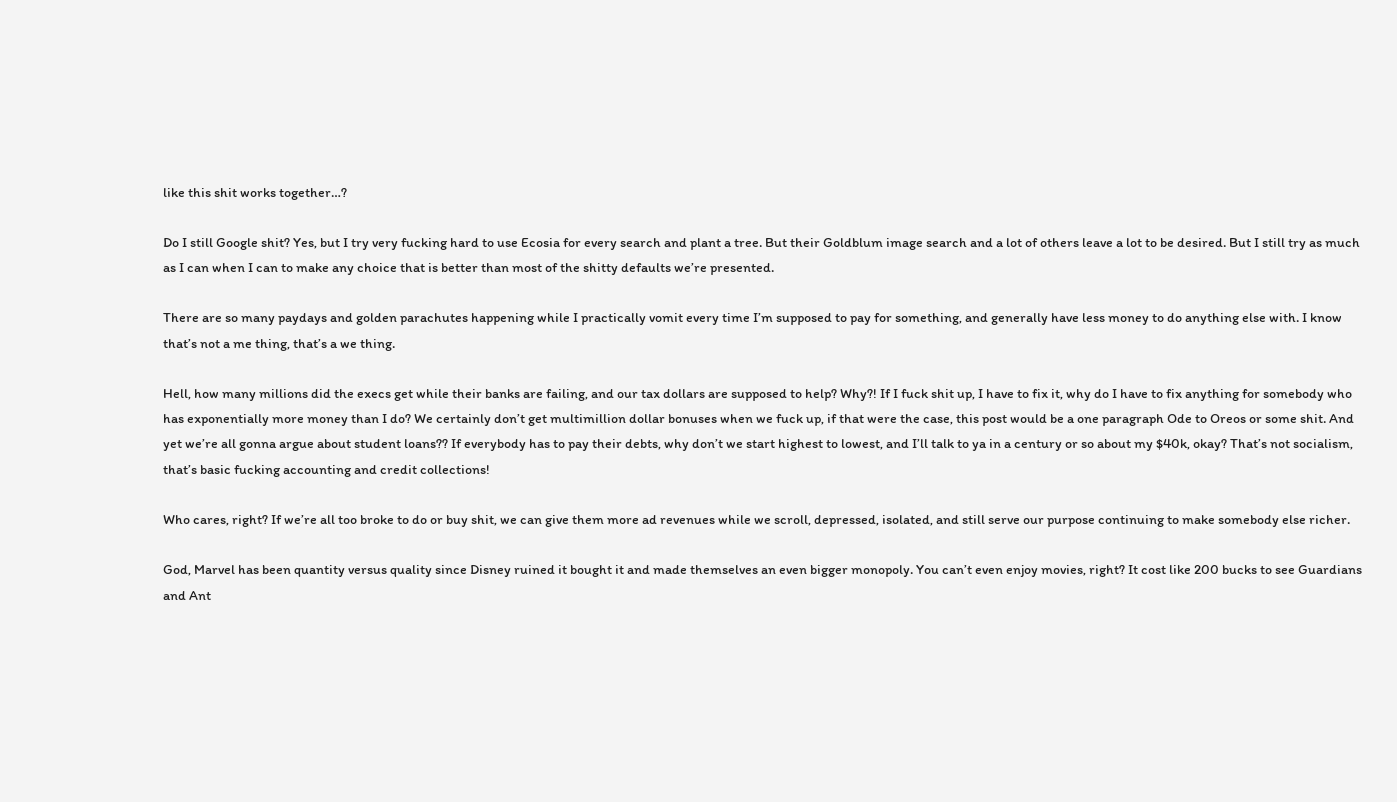like this shit works together…?

Do I still Google shit? Yes, but I try very fucking hard to use Ecosia for every search and plant a tree. But their Goldblum image search and a lot of others leave a lot to be desired. But I still try as much as I can when I can to make any choice that is better than most of the shitty defaults we’re presented.

There are so many paydays and golden parachutes happening while I practically vomit every time I’m supposed to pay for something, and generally have less money to do anything else with. I know that’s not a me thing, that’s a we thing.

Hell, how many millions did the execs get while their banks are failing, and our tax dollars are supposed to help? Why?! If I fuck shit up, I have to fix it, why do I have to fix anything for somebody who has exponentially more money than I do? We certainly don’t get multimillion dollar bonuses when we fuck up, if that were the case, this post would be a one paragraph Ode to Oreos or some shit. And yet we’re all gonna argue about student loans?? If everybody has to pay their debts, why don’t we start highest to lowest, and I’ll talk to ya in a century or so about my $40k, okay? That’s not socialism, that’s basic fucking accounting and credit collections!

Who cares, right? If we’re all too broke to do or buy shit, we can give them more ad revenues while we scroll, depressed, isolated, and still serve our purpose continuing to make somebody else richer.

God, Marvel has been quantity versus quality since Disney ruined it bought it and made themselves an even bigger monopoly. You can’t even enjoy movies, right? It cost like 200 bucks to see Guardians and Ant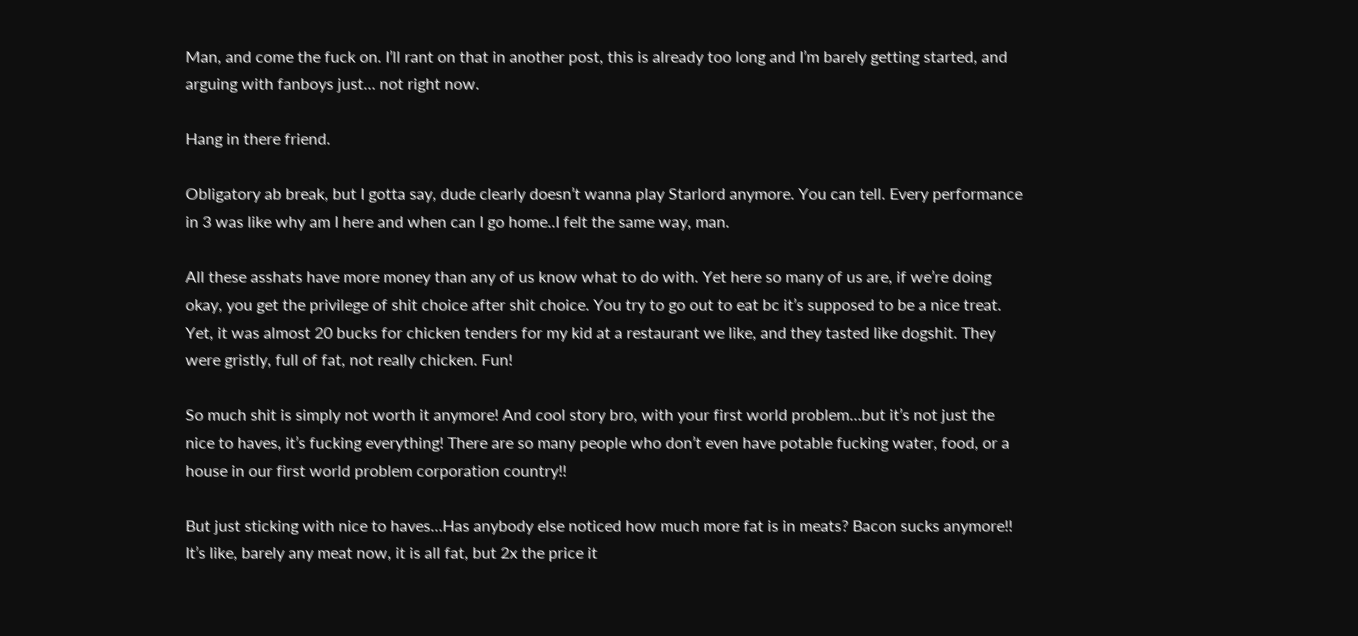Man, and come the fuck on. I’ll rant on that in another post, this is already too long and I’m barely getting started, and arguing with fanboys just… not right now.

Hang in there friend.

Obligatory ab break, but I gotta say, dude clearly doesn’t wanna play Starlord anymore. You can tell. Every performance in 3 was like why am I here and when can I go home..I felt the same way, man.

All these asshats have more money than any of us know what to do with. Yet here so many of us are, if we’re doing okay, you get the privilege of shit choice after shit choice. You try to go out to eat bc it’s supposed to be a nice treat. Yet, it was almost 20 bucks for chicken tenders for my kid at a restaurant we like, and they tasted like dogshit. They were gristly, full of fat, not really chicken. Fun!

So much shit is simply not worth it anymore! And cool story bro, with your first world problem…but it’s not just the nice to haves, it’s fucking everything! There are so many people who don’t even have potable fucking water, food, or a house in our first world problem corporation country!!

But just sticking with nice to haves…Has anybody else noticed how much more fat is in meats? Bacon sucks anymore!! It’s like, barely any meat now, it is all fat, but 2x the price it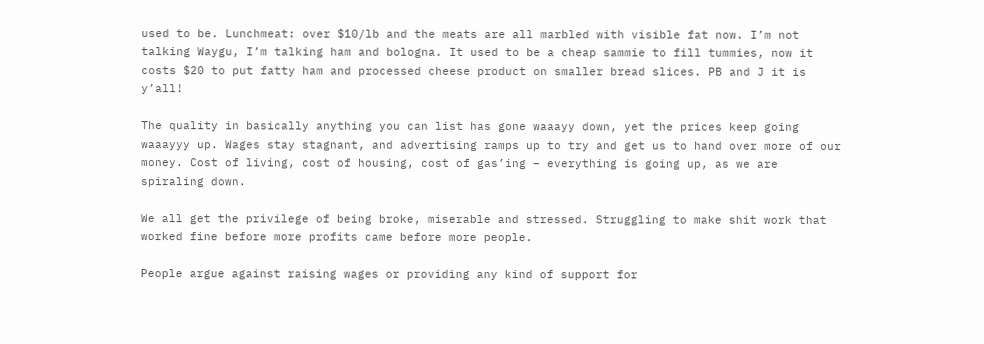used to be. Lunchmeat: over $10/lb and the meats are all marbled with visible fat now. I’m not talking Waygu, I’m talking ham and bologna. It used to be a cheap sammie to fill tummies, now it costs $20 to put fatty ham and processed cheese product on smaller bread slices. PB and J it is y’all!

The quality in basically anything you can list has gone waaayy down, yet the prices keep going waaayyy up. Wages stay stagnant, and advertising ramps up to try and get us to hand over more of our money. Cost of living, cost of housing, cost of gas’ing – everything is going up, as we are spiraling down.

We all get the privilege of being broke, miserable and stressed. Struggling to make shit work that worked fine before more profits came before more people.

People argue against raising wages or providing any kind of support for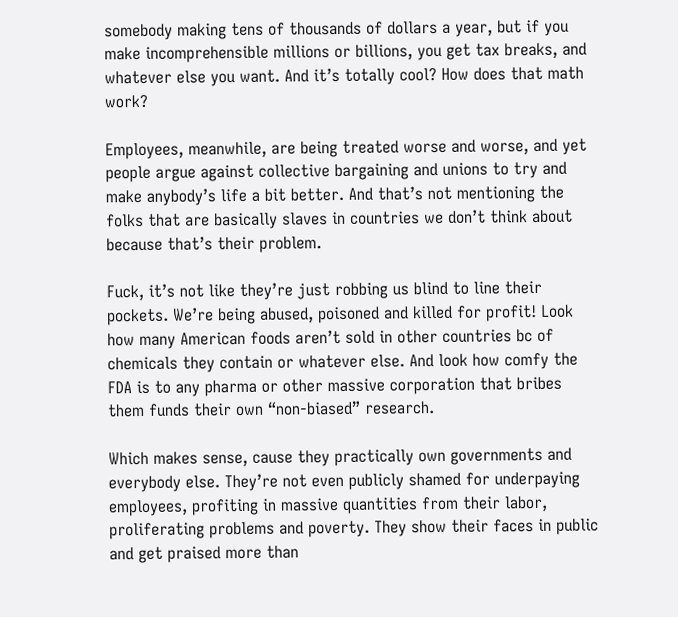somebody making tens of thousands of dollars a year, but if you make incomprehensible millions or billions, you get tax breaks, and whatever else you want. And it’s totally cool? How does that math work?

Employees, meanwhile, are being treated worse and worse, and yet people argue against collective bargaining and unions to try and make anybody’s life a bit better. And that’s not mentioning the folks that are basically slaves in countries we don’t think about because that’s their problem.

Fuck, it’s not like they’re just robbing us blind to line their pockets. We’re being abused, poisoned and killed for profit! Look how many American foods aren’t sold in other countries bc of chemicals they contain or whatever else. And look how comfy the FDA is to any pharma or other massive corporation that bribes them funds their own “non-biased” research.

Which makes sense, cause they practically own governments and everybody else. They’re not even publicly shamed for underpaying employees, profiting in massive quantities from their labor, proliferating problems and poverty. They show their faces in public and get praised more than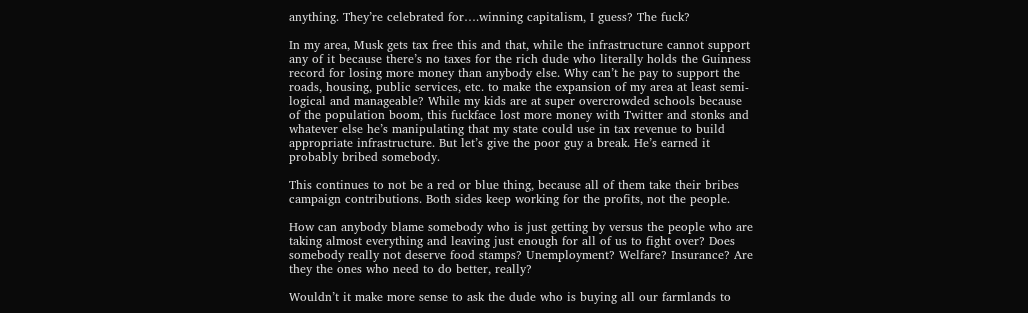anything. They’re celebrated for….winning capitalism, I guess? The fuck?

In my area, Musk gets tax free this and that, while the infrastructure cannot support any of it because there’s no taxes for the rich dude who literally holds the Guinness record for losing more money than anybody else. Why can’t he pay to support the roads, housing, public services, etc. to make the expansion of my area at least semi-logical and manageable? While my kids are at super overcrowded schools because of the population boom, this fuckface lost more money with Twitter and stonks and whatever else he’s manipulating that my state could use in tax revenue to build appropriate infrastructure. But let’s give the poor guy a break. He’s earned it probably bribed somebody.

This continues to not be a red or blue thing, because all of them take their bribes campaign contributions. Both sides keep working for the profits, not the people.

How can anybody blame somebody who is just getting by versus the people who are taking almost everything and leaving just enough for all of us to fight over? Does somebody really not deserve food stamps? Unemployment? Welfare? Insurance? Are they the ones who need to do better, really?

Wouldn’t it make more sense to ask the dude who is buying all our farmlands to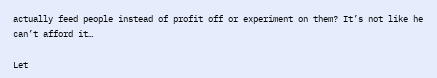actually feed people instead of profit off or experiment on them? It’s not like he can’t afford it…

Let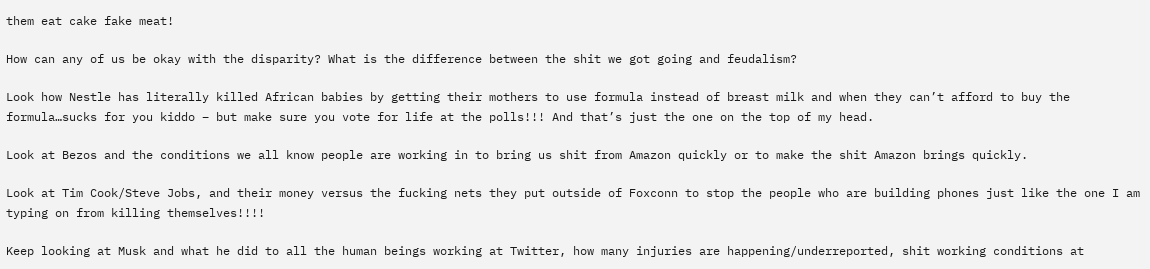them eat cake fake meat!

How can any of us be okay with the disparity? What is the difference between the shit we got going and feudalism?

Look how Nestle has literally killed African babies by getting their mothers to use formula instead of breast milk and when they can’t afford to buy the formula…sucks for you kiddo – but make sure you vote for life at the polls!!! And that’s just the one on the top of my head.

Look at Bezos and the conditions we all know people are working in to bring us shit from Amazon quickly or to make the shit Amazon brings quickly.

Look at Tim Cook/Steve Jobs, and their money versus the fucking nets they put outside of Foxconn to stop the people who are building phones just like the one I am typing on from killing themselves!!!!

Keep looking at Musk and what he did to all the human beings working at Twitter, how many injuries are happening/underreported, shit working conditions at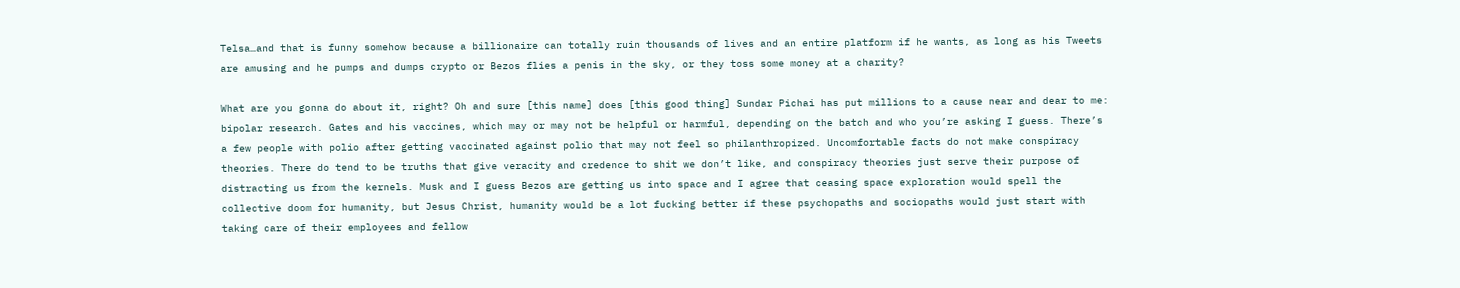Telsa…and that is funny somehow because a billionaire can totally ruin thousands of lives and an entire platform if he wants, as long as his Tweets are amusing and he pumps and dumps crypto or Bezos flies a penis in the sky, or they toss some money at a charity?

What are you gonna do about it, right? Oh and sure [this name] does [this good thing] Sundar Pichai has put millions to a cause near and dear to me: bipolar research. Gates and his vaccines, which may or may not be helpful or harmful, depending on the batch and who you’re asking I guess. There’s a few people with polio after getting vaccinated against polio that may not feel so philanthropized. Uncomfortable facts do not make conspiracy theories. There do tend to be truths that give veracity and credence to shit we don’t like, and conspiracy theories just serve their purpose of distracting us from the kernels. Musk and I guess Bezos are getting us into space and I agree that ceasing space exploration would spell the collective doom for humanity, but Jesus Christ, humanity would be a lot fucking better if these psychopaths and sociopaths would just start with taking care of their employees and fellow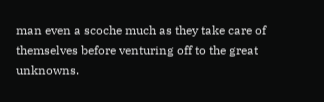man even a scoche much as they take care of themselves before venturing off to the great unknowns.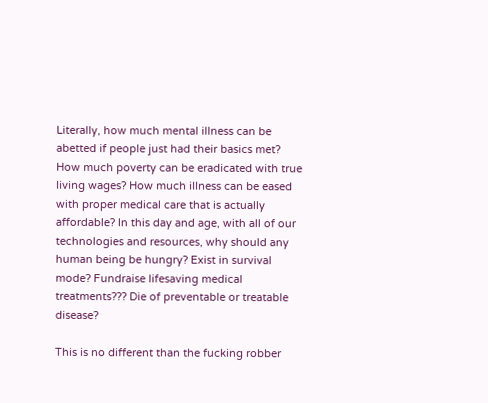Literally, how much mental illness can be abetted if people just had their basics met? How much poverty can be eradicated with true living wages? How much illness can be eased with proper medical care that is actually affordable? In this day and age, with all of our technologies and resources, why should any human being be hungry? Exist in survival mode? Fundraise lifesaving medical treatments??? Die of preventable or treatable disease?

This is no different than the fucking robber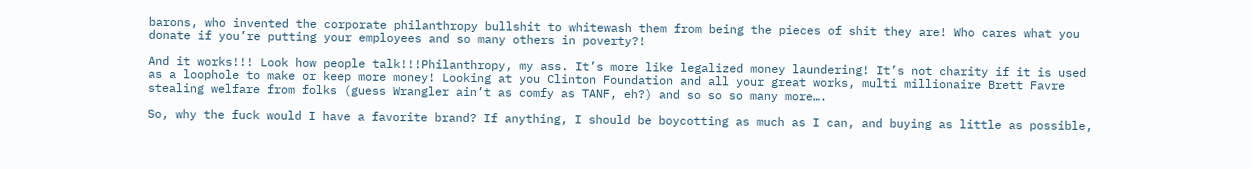barons, who invented the corporate philanthropy bullshit to whitewash them from being the pieces of shit they are! Who cares what you donate if you’re putting your employees and so many others in poverty?!

And it works!!! Look how people talk!!!Philanthropy, my ass. It’s more like legalized money laundering! It’s not charity if it is used as a loophole to make or keep more money! Looking at you Clinton Foundation and all your great works, multi millionaire Brett Favre stealing welfare from folks (guess Wrangler ain’t as comfy as TANF, eh?) and so so so many more….

So, why the fuck would I have a favorite brand? If anything, I should be boycotting as much as I can, and buying as little as possible,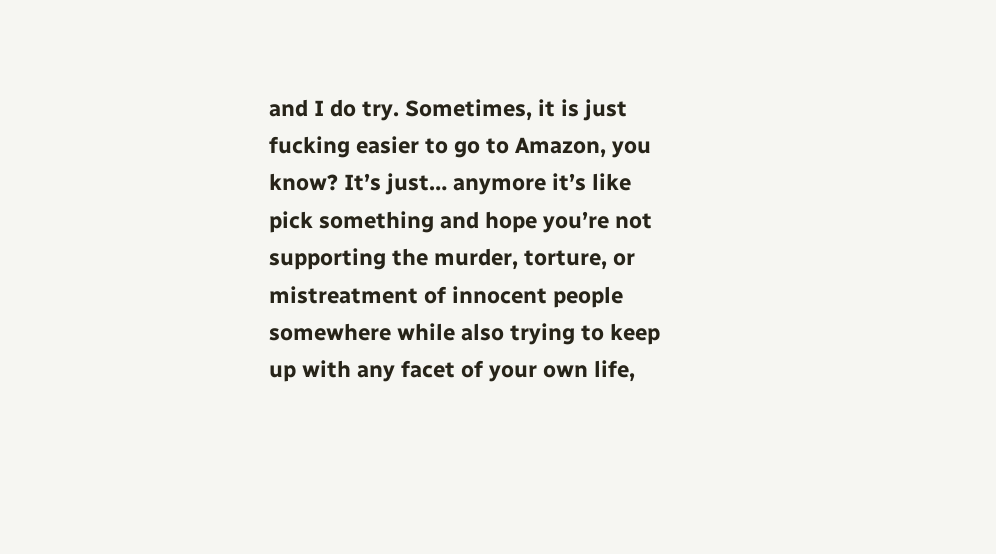and I do try. Sometimes, it is just fucking easier to go to Amazon, you know? It’s just… anymore it’s like pick something and hope you’re not supporting the murder, torture, or mistreatment of innocent people somewhere while also trying to keep up with any facet of your own life,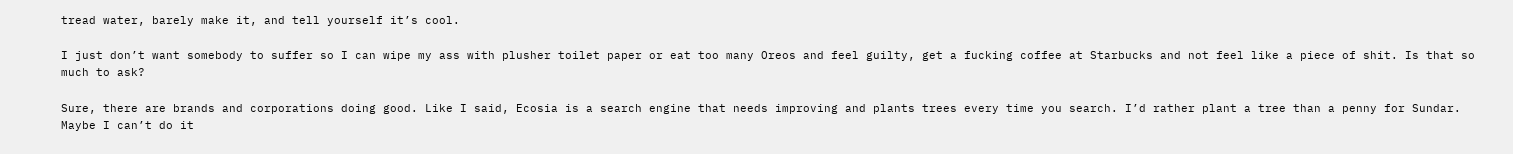tread water, barely make it, and tell yourself it’s cool.

I just don’t want somebody to suffer so I can wipe my ass with plusher toilet paper or eat too many Oreos and feel guilty, get a fucking coffee at Starbucks and not feel like a piece of shit. Is that so much to ask?

Sure, there are brands and corporations doing good. Like I said, Ecosia is a search engine that needs improving and plants trees every time you search. I’d rather plant a tree than a penny for Sundar. Maybe I can’t do it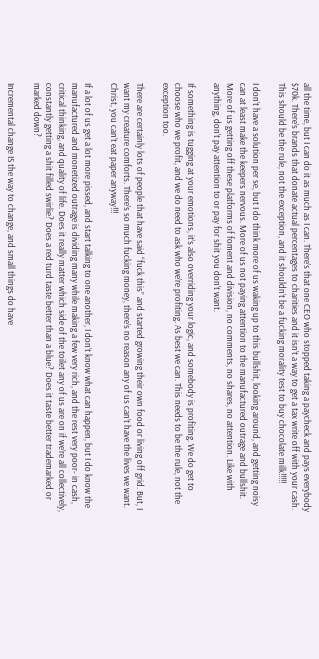all the time, but I can do it as much as I can. There’s that one CEO who stopped taking a paycheck and pays everybody $70k. There’s brands that donate actual percentages to charities and it isn’t a way to get a tax write off with your cash. This should be the rule, not the exception, and it shouldn’t be a fucking morality test to buy chocolate milk!!!!!

I don’t have a solution per se, but I do think more of us waking up to this bullshit, looking around, and getting noisy can at least make the keepers nervous. More of us not paying attention to the manufactured outrage and bullshit. More of us getting off these platforms of foment and division, no comments, no shares, no attention. Like with anything, don’t pay attention to or pay for shit you don’t want.

If something is tugging at your emotions, it’s also overriding your logic, and somebody is profiting. We do get to choose who we profit, and we do need to ask who we’re profiting. As best we can. This needs to be the rule, not the exception too.

There are certainly lots of people that have said “fuck this” and started growing their own food or living off grid. But, I want my creature comforts. There’s so much fucking money, there’s no reason any of us can’t have the lives we want. Christ, you can’t eat paper anyway!!!

If a lot of us get a lot more pissed, and start talking to one another, I don’t know what can happen, but I do know the manufactured and monetized outrage is dividing many while making a few very rich, and the rest very poor- in cash, critical thinking, and quality of life. Does it really matter which side of the toilet any of us are on if we’re all collectively, constantly getting a shit filled swirlie? Does a red turd taste better than a blue? Does it taste better trademarked or marked down?

Incremental change IS the way to change, and small things do have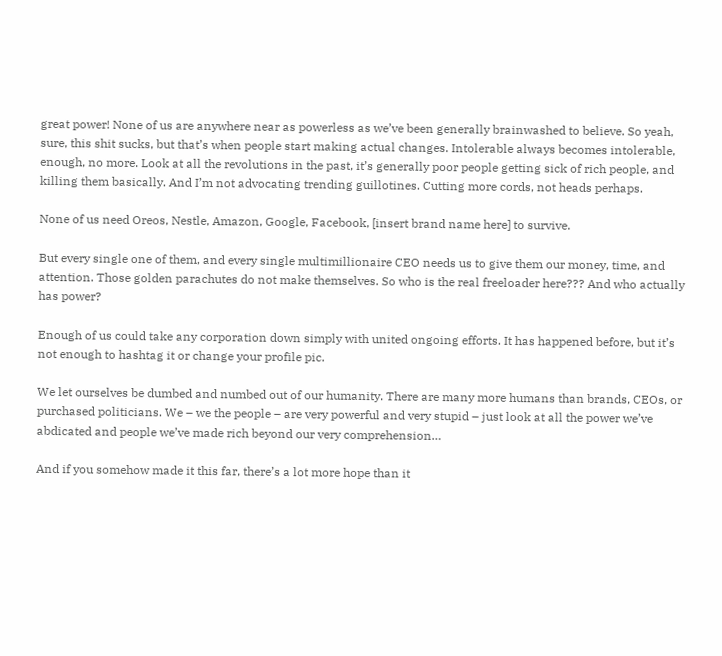great power! None of us are anywhere near as powerless as we’ve been generally brainwashed to believe. So yeah, sure, this shit sucks, but that’s when people start making actual changes. Intolerable always becomes intolerable, enough, no more. Look at all the revolutions in the past, it’s generally poor people getting sick of rich people, and killing them basically. And I’m not advocating trending guillotines. Cutting more cords, not heads perhaps.

None of us need Oreos, Nestle, Amazon, Google, Facebook, [insert brand name here] to survive.

But every single one of them, and every single multimillionaire CEO needs us to give them our money, time, and attention. Those golden parachutes do not make themselves. So who is the real freeloader here??? And who actually has power?

Enough of us could take any corporation down simply with united ongoing efforts. It has happened before, but it’s not enough to hashtag it or change your profile pic.

We let ourselves be dumbed and numbed out of our humanity. There are many more humans than brands, CEOs, or purchased politicians. We – we the people – are very powerful and very stupid – just look at all the power we’ve abdicated and people we’ve made rich beyond our very comprehension…

And if you somehow made it this far, there’s a lot more hope than it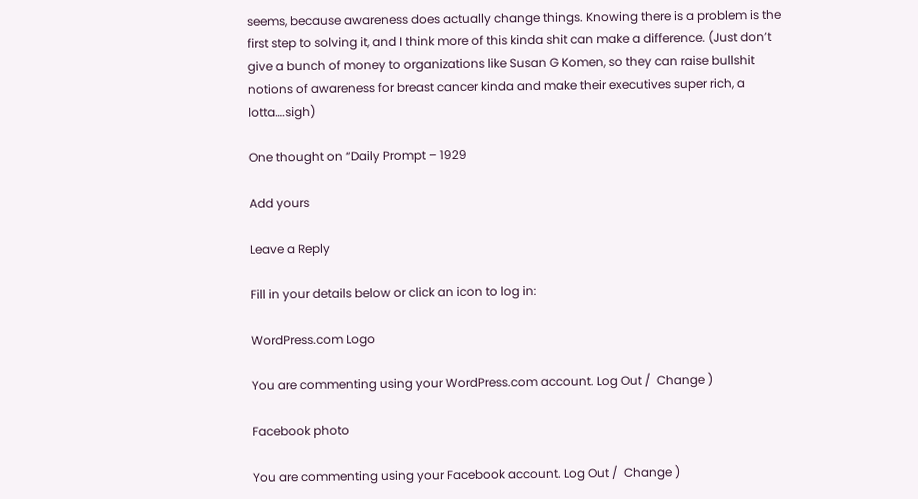seems, because awareness does actually change things. Knowing there is a problem is the first step to solving it, and I think more of this kinda shit can make a difference. (Just don’t give a bunch of money to organizations like Susan G Komen, so they can raise bullshit notions of awareness for breast cancer kinda and make their executives super rich, a lotta….sigh)

One thought on “Daily Prompt – 1929

Add yours

Leave a Reply

Fill in your details below or click an icon to log in:

WordPress.com Logo

You are commenting using your WordPress.com account. Log Out /  Change )

Facebook photo

You are commenting using your Facebook account. Log Out /  Change )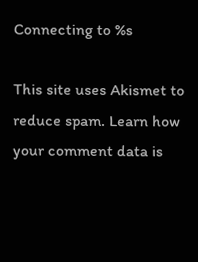Connecting to %s

This site uses Akismet to reduce spam. Learn how your comment data is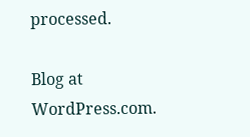processed.

Blog at WordPress.com.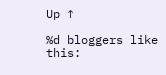Up ↑

%d bloggers like this: